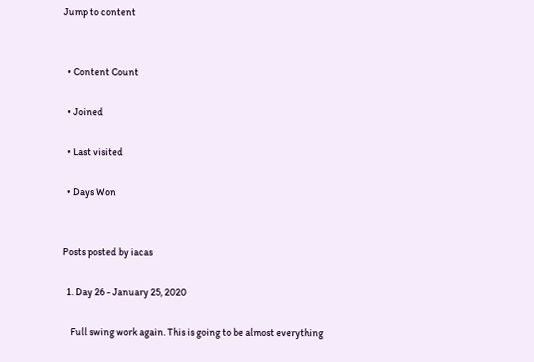Jump to content


  • Content Count

  • Joined

  • Last visited

  • Days Won


Posts posted by iacas

  1. Day 26 - January 25, 2020

    Full swing work again. This is going to be almost everything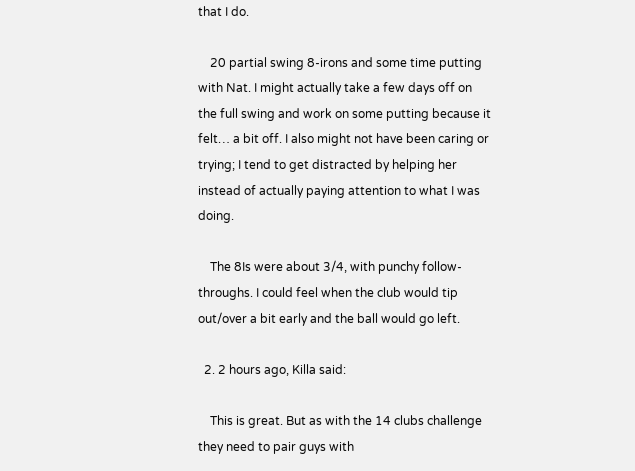that I do.

    20 partial swing 8-irons and some time putting with Nat. I might actually take a few days off on the full swing and work on some putting because it felt… a bit off. I also might not have been caring or trying; I tend to get distracted by helping her instead of actually paying attention to what I was doing.

    The 8Is were about 3/4, with punchy follow-throughs. I could feel when the club would tip out/over a bit early and the ball would go left.

  2. 2 hours ago, Killa said:

    This is great. But as with the 14 clubs challenge they need to pair guys with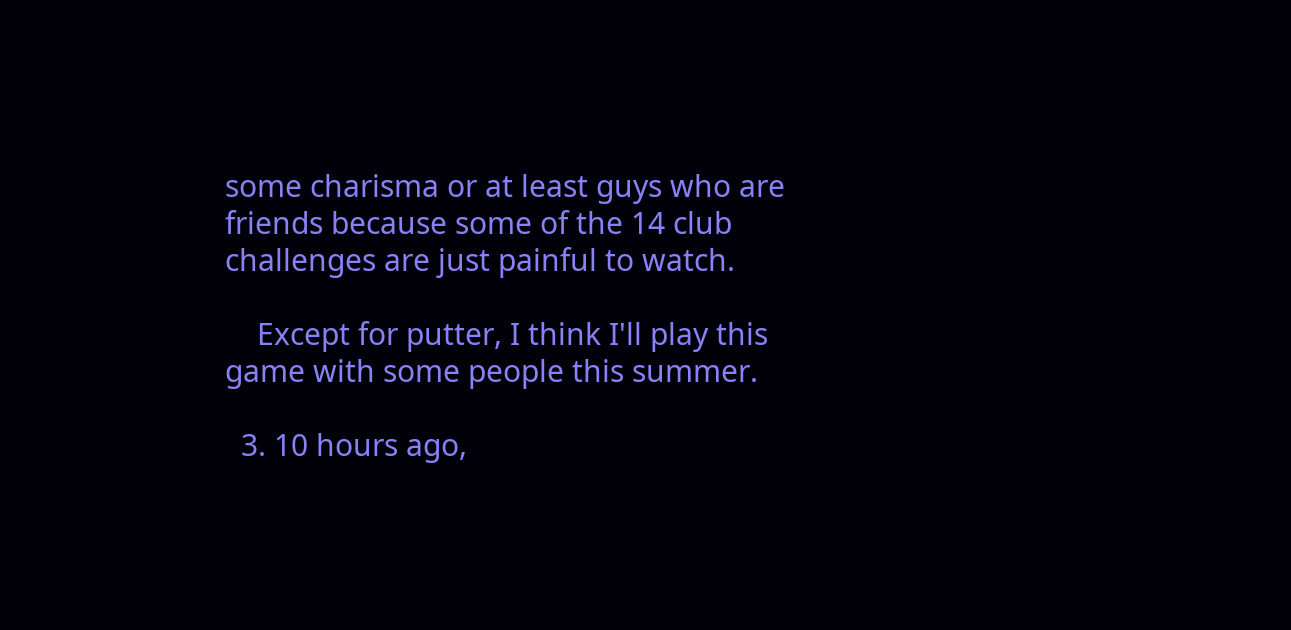some charisma or at least guys who are friends because some of the 14 club challenges are just painful to watch.

    Except for putter, I think I'll play this game with some people this summer.

  3. 10 hours ago,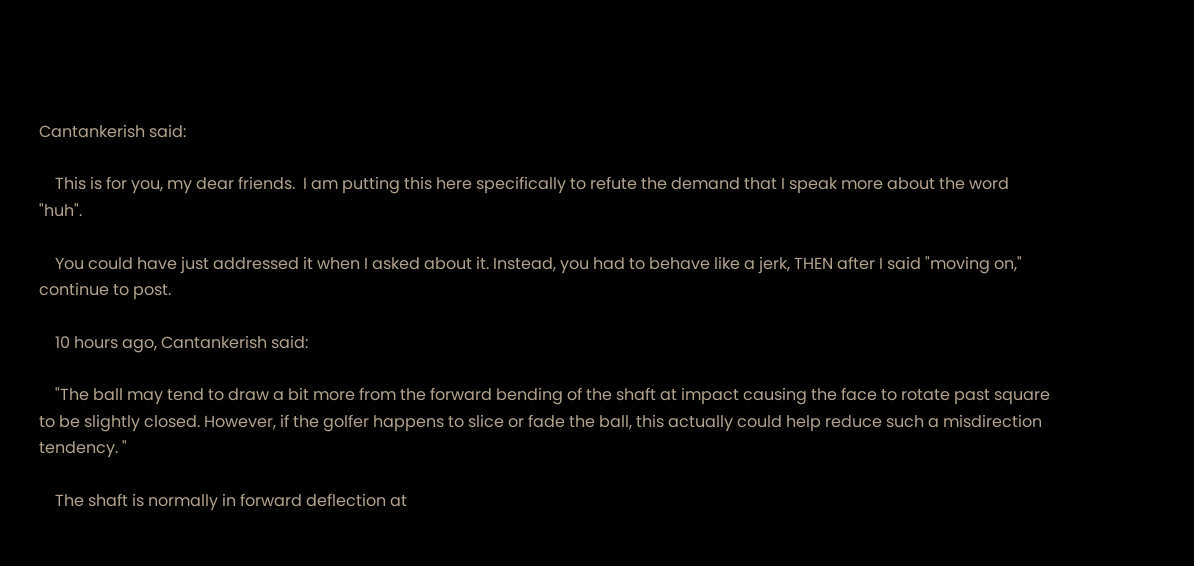Cantankerish said:

    This is for you, my dear friends.  I am putting this here specifically to refute the demand that I speak more about the word "huh".

    You could have just addressed it when I asked about it. Instead, you had to behave like a jerk, THEN after I said "moving on," continue to post.

    10 hours ago, Cantankerish said:

    "The ball may tend to draw a bit more from the forward bending of the shaft at impact causing the face to rotate past square to be slightly closed. However, if the golfer happens to slice or fade the ball, this actually could help reduce such a misdirection tendency. "

    The shaft is normally in forward deflection at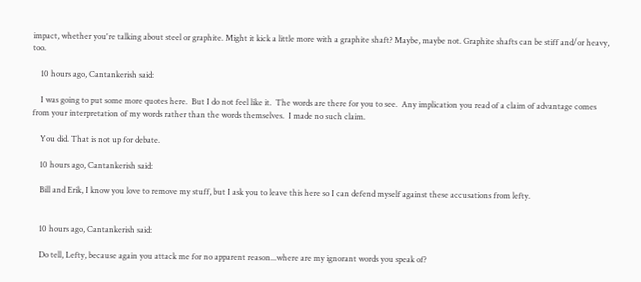impact, whether you're talking about steel or graphite. Might it kick a little more with a graphite shaft? Maybe, maybe not. Graphite shafts can be stiff and/or heavy, too.

    10 hours ago, Cantankerish said:

    I was going to put some more quotes here.  But I do not feel like it.  The words are there for you to see.  Any implication you read of a claim of advantage comes from your interpretation of my words rather than the words themselves.  I made no such claim.

    You did. That is not up for debate.

    10 hours ago, Cantankerish said:

    Bill and Erik, I know you love to remove my stuff, but I ask you to leave this here so I can defend myself against these accusations from lefty.


    10 hours ago, Cantankerish said:

    Do tell, Lefty, because again you attack me for no apparent reason...where are my ignorant words you speak of?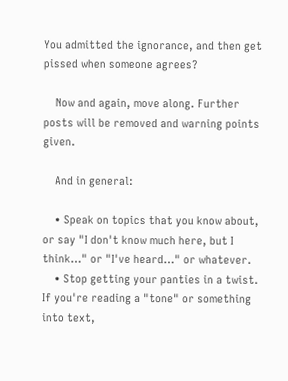You admitted the ignorance, and then get pissed when someone agrees?

    Now and again, move along. Further posts will be removed and warning points given.

    And in general:

    • Speak on topics that you know about, or say "I don't know much here, but I think…" or "I've heard…" or whatever.
    • Stop getting your panties in a twist. If you're reading a "tone" or something into text,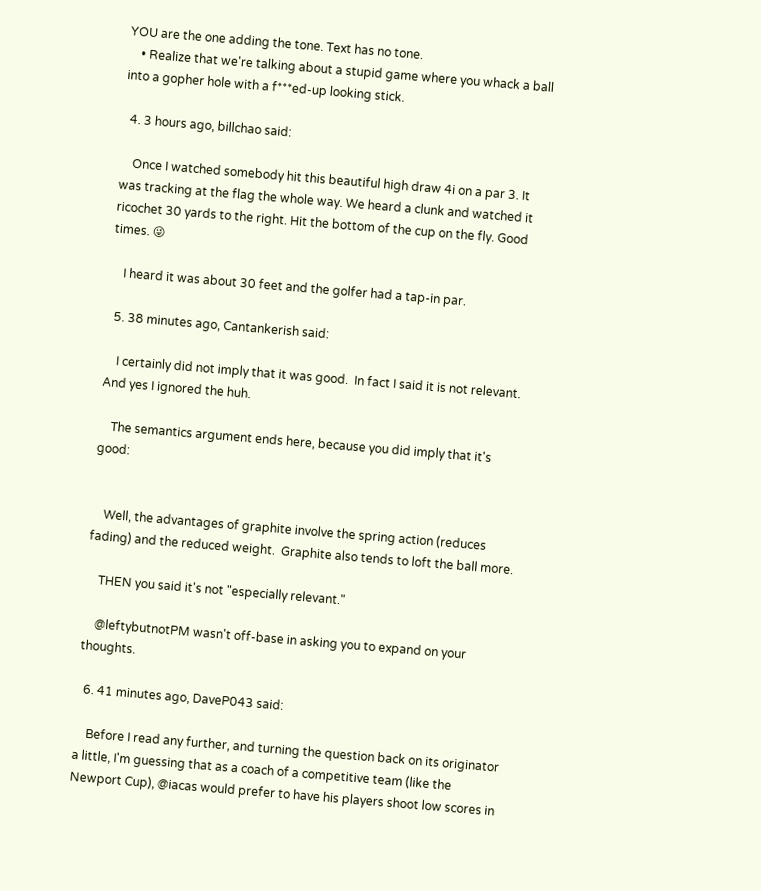YOU are the one adding the tone. Text has no tone.
    • Realize that we're talking about a stupid game where you whack a ball into a gopher hole with a f***ed-up looking stick.

  4. 3 hours ago, billchao said:

    Once I watched somebody hit this beautiful high draw 4i on a par 3. It was tracking at the flag the whole way. We heard a clunk and watched it ricochet 30 yards to the right. Hit the bottom of the cup on the fly. Good times. 😜

    I heard it was about 30 feet and the golfer had a tap-in par.

  5. 38 minutes ago, Cantankerish said:

    I certainly did not imply that it was good.  In fact I said it is not relevant.  And yes I ignored the huh.

    The semantics argument ends here, because you did imply that it's good:


    Well, the advantages of graphite involve the spring action (reduces fading) and the reduced weight.  Graphite also tends to loft the ball more.

    THEN you said it's not "especially relevant."

    @leftybutnotPM wasn't off-base in asking you to expand on your thoughts.

  6. 41 minutes ago, DaveP043 said:

    Before I read any further, and turning the question back on its originator a little, I'm guessing that as a coach of a competitive team (like the Newport Cup), @iacas would prefer to have his players shoot low scores in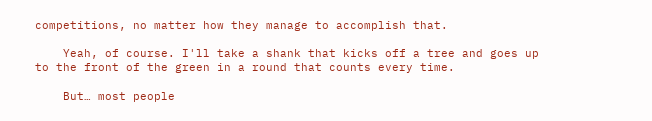competitions, no matter how they manage to accomplish that.

    Yeah, of course. I'll take a shank that kicks off a tree and goes up to the front of the green in a round that counts every time.

    But… most people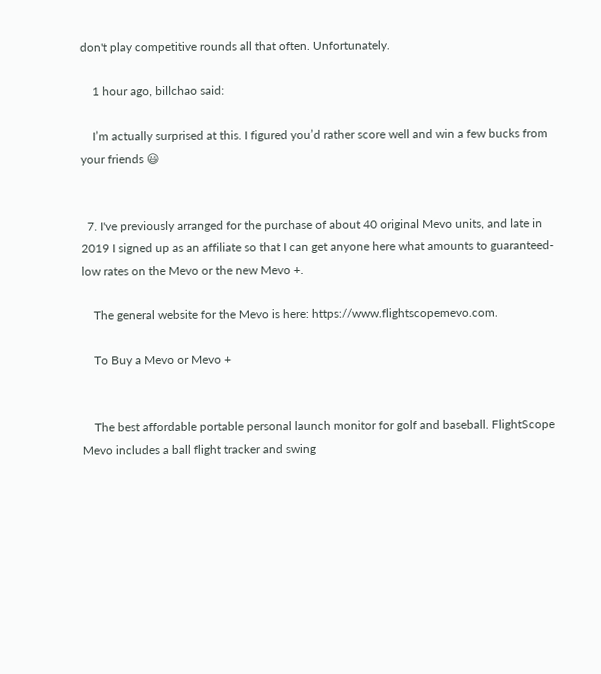don't play competitive rounds all that often. Unfortunately.

    1 hour ago, billchao said:

    I’m actually surprised at this. I figured you’d rather score well and win a few bucks from your friends 😃


  7. I've previously arranged for the purchase of about 40 original Mevo units, and late in 2019 I signed up as an affiliate so that I can get anyone here what amounts to guaranteed-low rates on the Mevo or the new Mevo +.

    The general website for the Mevo is here: https://www.flightscopemevo.com.

    To Buy a Mevo or Mevo +


    The best affordable portable personal launch monitor for golf and baseball. FlightScope Mevo includes a ball flight tracker and swing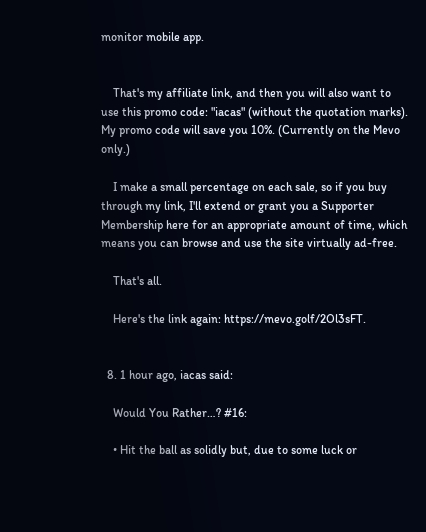monitor mobile app.


    That's my affiliate link, and then you will also want to use this promo code: "iacas" (without the quotation marks). My promo code will save you 10%. (Currently on the Mevo only.)

    I make a small percentage on each sale, so if you buy through my link, I'll extend or grant you a Supporter Membership here for an appropriate amount of time, which means you can browse and use the site virtually ad-free.

    That's all.

    Here's the link again: https://mevo.golf/2Ol3sFT.


  8. 1 hour ago, iacas said:

    Would You Rather…? #16:

    • Hit the ball as solidly but, due to some luck or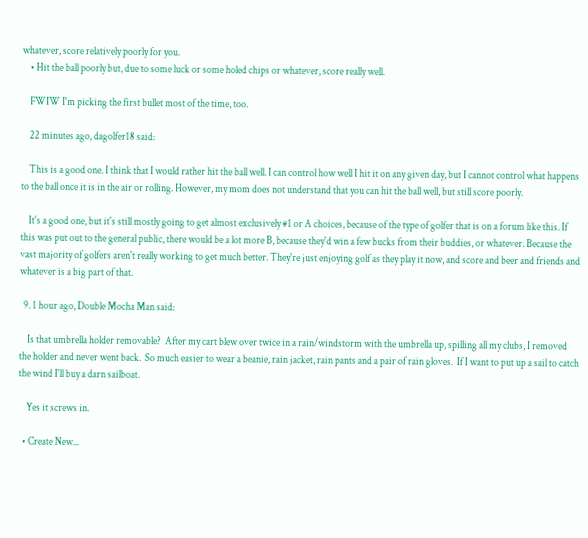whatever, score relatively poorly for you.
    • Hit the ball poorly but, due to some luck or some holed chips or whatever, score really well.

    FWIW I'm picking the first bullet most of the time, too.

    22 minutes ago, dagolfer18 said:

    This is a good one. I think that I would rather hit the ball well. I can control how well I hit it on any given day, but I cannot control what happens to the ball once it is in the air or rolling. However, my mom does not understand that you can hit the ball well, but still score poorly.

    It's a good one, but it's still mostly going to get almost exclusively #1 or A choices, because of the type of golfer that is on a forum like this. If this was put out to the general public, there would be a lot more B, because they'd win a few bucks from their buddies, or whatever. Because the vast majority of golfers aren't really working to get much better. They're just enjoying golf as they play it now, and score and beer and friends and whatever is a big part of that.

  9. 1 hour ago, Double Mocha Man said:

    Is that umbrella holder removable?  After my cart blew over twice in a rain/windstorm with the umbrella up, spilling all my clubs, I removed the holder and never went back.  So much easier to wear a beanie, rain jacket, rain pants and a pair of rain gloves.  If I want to put up a sail to catch the wind I'll buy a darn sailboat.

    Yes it screws in.

  • Create New...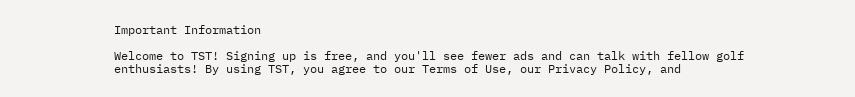Important Information

Welcome to TST! Signing up is free, and you'll see fewer ads and can talk with fellow golf enthusiasts! By using TST, you agree to our Terms of Use, our Privacy Policy, and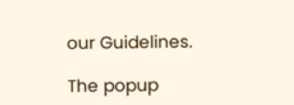our Guidelines.

The popup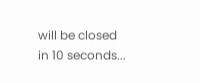will be closed in 10 seconds...